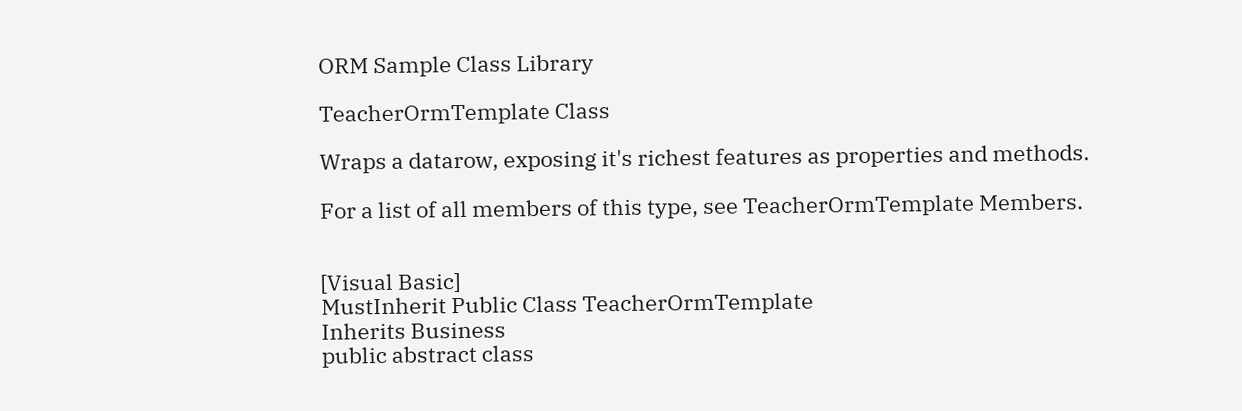ORM Sample Class Library

TeacherOrmTemplate Class

Wraps a datarow, exposing it's richest features as properties and methods.

For a list of all members of this type, see TeacherOrmTemplate Members.


[Visual Basic]
MustInherit Public Class TeacherOrmTemplate
Inherits Business
public abstract class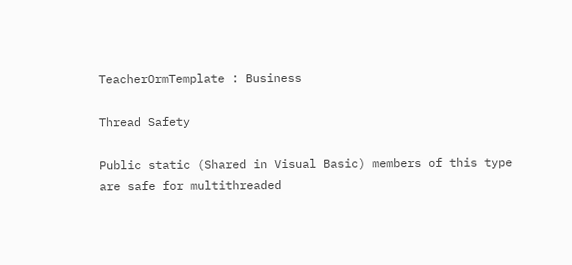TeacherOrmTemplate : Business

Thread Safety

Public static (Shared in Visual Basic) members of this type are safe for multithreaded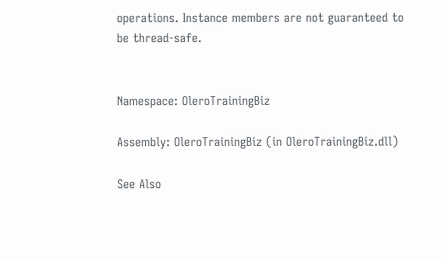operations. Instance members are not guaranteed to be thread-safe.


Namespace: OleroTrainingBiz

Assembly: OleroTrainingBiz (in OleroTrainingBiz.dll)

See Also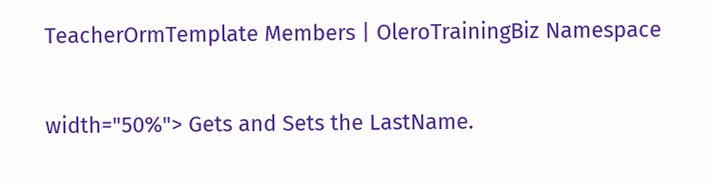TeacherOrmTemplate Members | OleroTrainingBiz Namespace

width="50%"> Gets and Sets the LastName.